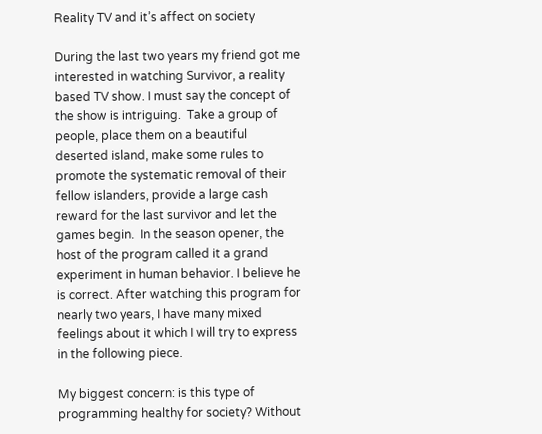Reality TV and it’s affect on society

During the last two years my friend got me interested in watching Survivor, a reality based TV show. I must say the concept of the show is intriguing.  Take a group of people, place them on a beautiful deserted island, make some rules to promote the systematic removal of their fellow islanders, provide a large cash reward for the last survivor and let the games begin.  In the season opener, the host of the program called it a grand experiment in human behavior. I believe he is correct. After watching this program for nearly two years, I have many mixed feelings about it which I will try to express in the following piece.

My biggest concern: is this type of programming healthy for society? Without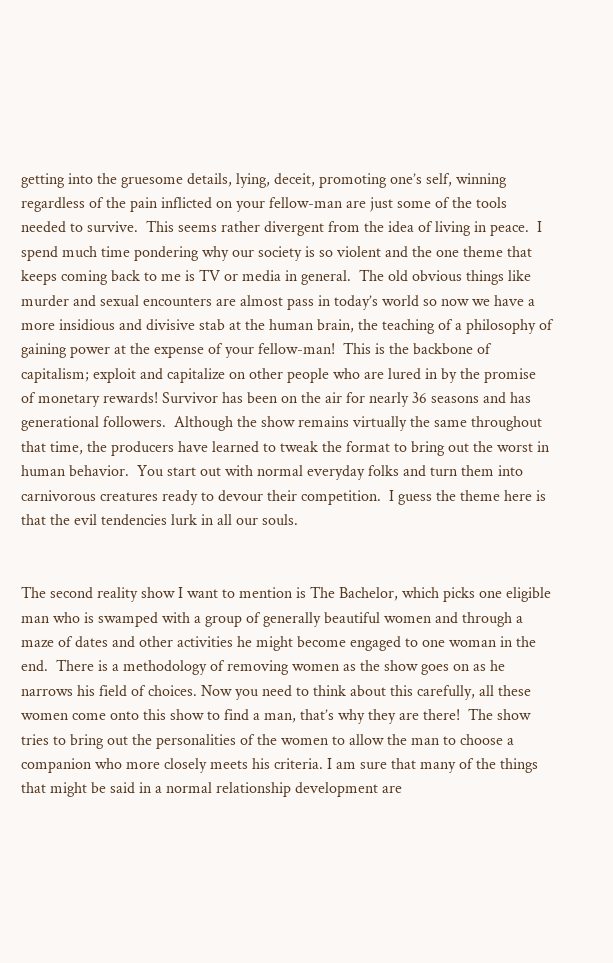getting into the gruesome details, lying, deceit, promoting one’s self, winning regardless of the pain inflicted on your fellow-man are just some of the tools needed to survive.  This seems rather divergent from the idea of living in peace.  I spend much time pondering why our society is so violent and the one theme that keeps coming back to me is TV or media in general.  The old obvious things like murder and sexual encounters are almost pass in today’s world so now we have a more insidious and divisive stab at the human brain, the teaching of a philosophy of gaining power at the expense of your fellow-man!  This is the backbone of capitalism; exploit and capitalize on other people who are lured in by the promise of monetary rewards! Survivor has been on the air for nearly 36 seasons and has generational followers.  Although the show remains virtually the same throughout that time, the producers have learned to tweak the format to bring out the worst in human behavior.  You start out with normal everyday folks and turn them into carnivorous creatures ready to devour their competition.  I guess the theme here is that the evil tendencies lurk in all our souls.


The second reality show I want to mention is The Bachelor, which picks one eligible man who is swamped with a group of generally beautiful women and through a maze of dates and other activities he might become engaged to one woman in the end.  There is a methodology of removing women as the show goes on as he narrows his field of choices. Now you need to think about this carefully, all these women come onto this show to find a man, that’s why they are there!  The show tries to bring out the personalities of the women to allow the man to choose a companion who more closely meets his criteria. I am sure that many of the things that might be said in a normal relationship development are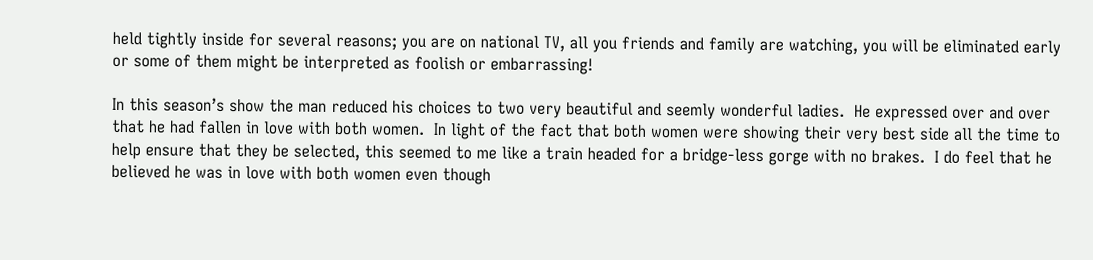held tightly inside for several reasons; you are on national TV, all you friends and family are watching, you will be eliminated early or some of them might be interpreted as foolish or embarrassing!

In this season’s show the man reduced his choices to two very beautiful and seemly wonderful ladies.  He expressed over and over that he had fallen in love with both women.  In light of the fact that both women were showing their very best side all the time to help ensure that they be selected, this seemed to me like a train headed for a bridge-less gorge with no brakes.  I do feel that he believed he was in love with both women even though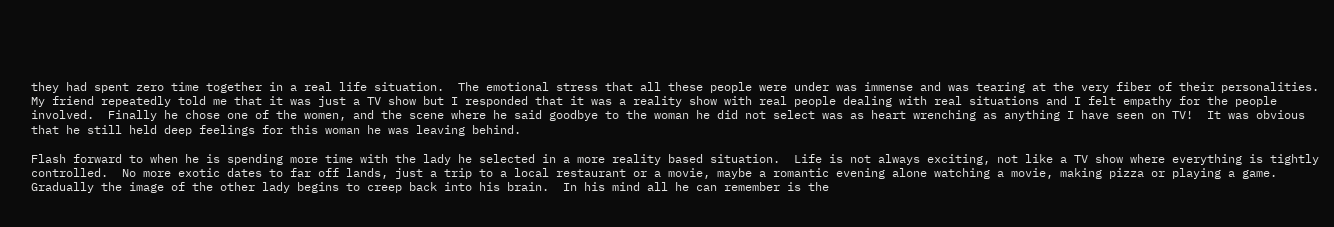they had spent zero time together in a real life situation.  The emotional stress that all these people were under was immense and was tearing at the very fiber of their personalities.  My friend repeatedly told me that it was just a TV show but I responded that it was a reality show with real people dealing with real situations and I felt empathy for the people involved.  Finally he chose one of the women, and the scene where he said goodbye to the woman he did not select was as heart wrenching as anything I have seen on TV!  It was obvious that he still held deep feelings for this woman he was leaving behind.

Flash forward to when he is spending more time with the lady he selected in a more reality based situation.  Life is not always exciting, not like a TV show where everything is tightly controlled.  No more exotic dates to far off lands, just a trip to a local restaurant or a movie, maybe a romantic evening alone watching a movie, making pizza or playing a game.  Gradually the image of the other lady begins to creep back into his brain.  In his mind all he can remember is the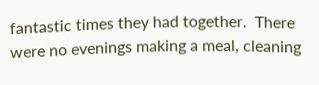fantastic times they had together.  There were no evenings making a meal, cleaning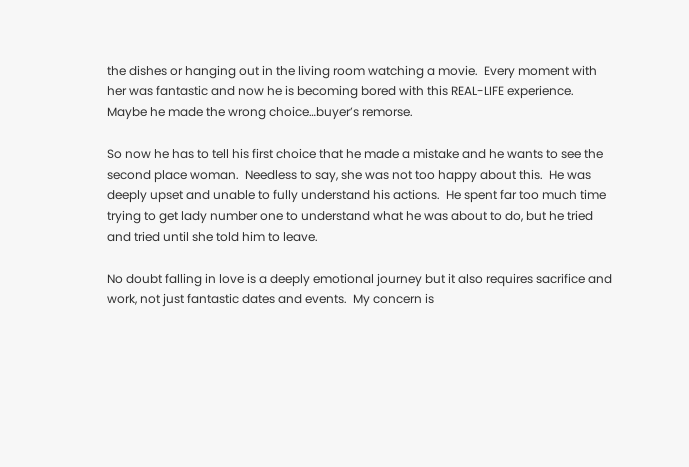the dishes or hanging out in the living room watching a movie.  Every moment with her was fantastic and now he is becoming bored with this REAL-LIFE experience.  Maybe he made the wrong choice…buyer’s remorse.

So now he has to tell his first choice that he made a mistake and he wants to see the second place woman.  Needless to say, she was not too happy about this.  He was deeply upset and unable to fully understand his actions.  He spent far too much time trying to get lady number one to understand what he was about to do, but he tried and tried until she told him to leave.

No doubt falling in love is a deeply emotional journey but it also requires sacrifice and work, not just fantastic dates and events.  My concern is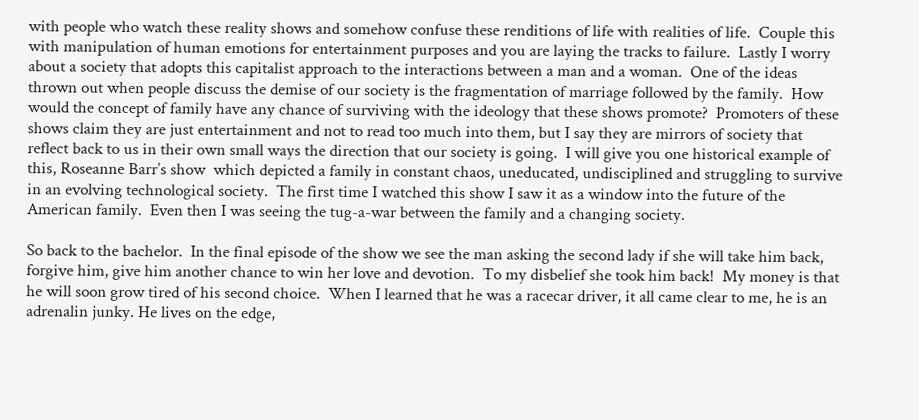with people who watch these reality shows and somehow confuse these renditions of life with realities of life.  Couple this with manipulation of human emotions for entertainment purposes and you are laying the tracks to failure.  Lastly I worry about a society that adopts this capitalist approach to the interactions between a man and a woman.  One of the ideas thrown out when people discuss the demise of our society is the fragmentation of marriage followed by the family.  How would the concept of family have any chance of surviving with the ideology that these shows promote?  Promoters of these shows claim they are just entertainment and not to read too much into them, but I say they are mirrors of society that reflect back to us in their own small ways the direction that our society is going.  I will give you one historical example of this, Roseanne Barr’s show  which depicted a family in constant chaos, uneducated, undisciplined and struggling to survive in an evolving technological society.  The first time I watched this show I saw it as a window into the future of the American family.  Even then I was seeing the tug-a-war between the family and a changing society.

So back to the bachelor.  In the final episode of the show we see the man asking the second lady if she will take him back, forgive him, give him another chance to win her love and devotion.  To my disbelief she took him back!  My money is that he will soon grow tired of his second choice.  When I learned that he was a racecar driver, it all came clear to me, he is an adrenalin junky. He lives on the edge,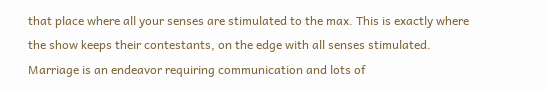that place where all your senses are stimulated to the max. This is exactly where the show keeps their contestants, on the edge with all senses stimulated.   Marriage is an endeavor requiring communication and lots of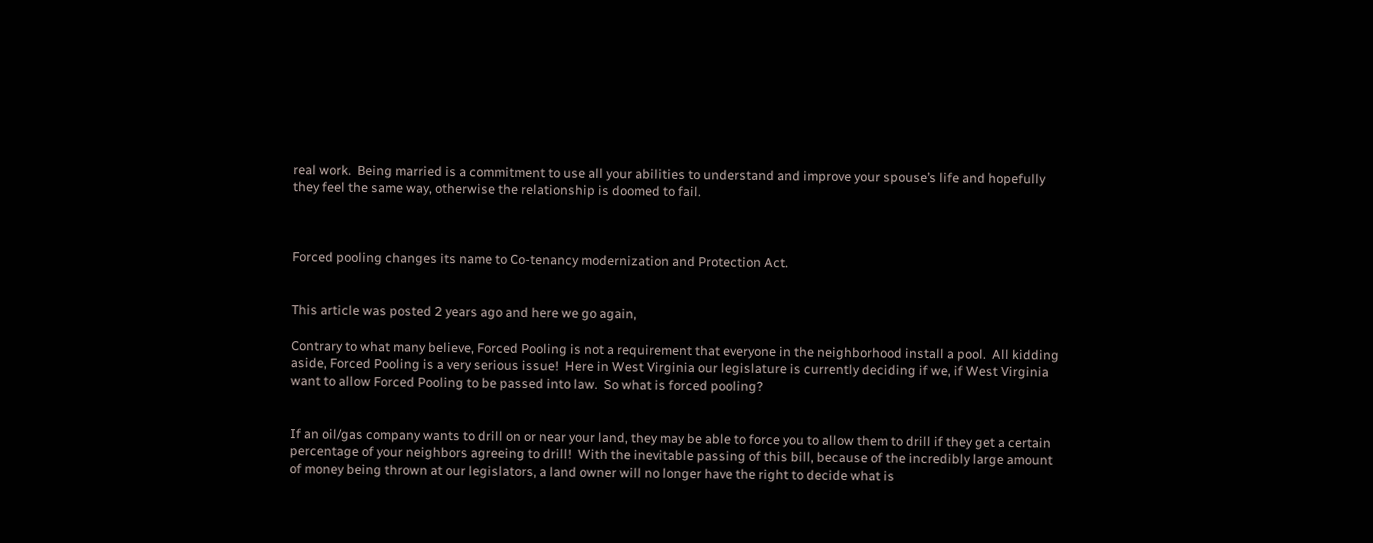real work.  Being married is a commitment to use all your abilities to understand and improve your spouse’s life and hopefully they feel the same way, otherwise the relationship is doomed to fail.



Forced pooling changes its name to Co-tenancy modernization and Protection Act.


This article was posted 2 years ago and here we go again,

Contrary to what many believe, Forced Pooling is not a requirement that everyone in the neighborhood install a pool.  All kidding aside, Forced Pooling is a very serious issue!  Here in West Virginia our legislature is currently deciding if we, if West Virginia want to allow Forced Pooling to be passed into law.  So what is forced pooling?


If an oil/gas company wants to drill on or near your land, they may be able to force you to allow them to drill if they get a certain percentage of your neighbors agreeing to drill!  With the inevitable passing of this bill, because of the incredibly large amount of money being thrown at our legislators, a land owner will no longer have the right to decide what is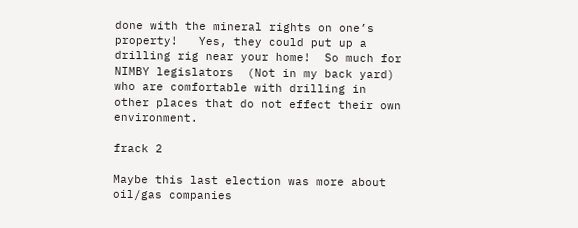done with the mineral rights on one’s property!   Yes, they could put up a drilling rig near your home!  So much for NIMBY legislators  (Not in my back yard) who are comfortable with drilling in other places that do not effect their own environment.

frack 2

Maybe this last election was more about oil/gas companies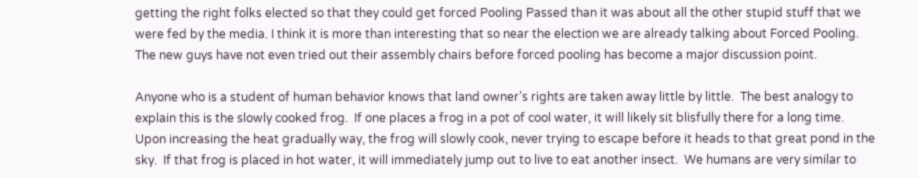getting the right folks elected so that they could get forced Pooling Passed than it was about all the other stupid stuff that we were fed by the media. I think it is more than interesting that so near the election we are already talking about Forced Pooling.  The new guys have not even tried out their assembly chairs before forced pooling has become a major discussion point.

Anyone who is a student of human behavior knows that land owner’s rights are taken away little by little.  The best analogy to explain this is the slowly cooked frog.  If one places a frog in a pot of cool water, it will likely sit blisfully there for a long time.  Upon increasing the heat gradually way, the frog will slowly cook, never trying to escape before it heads to that great pond in the sky.  If that frog is placed in hot water, it will immediately jump out to live to eat another insect.  We humans are very similar to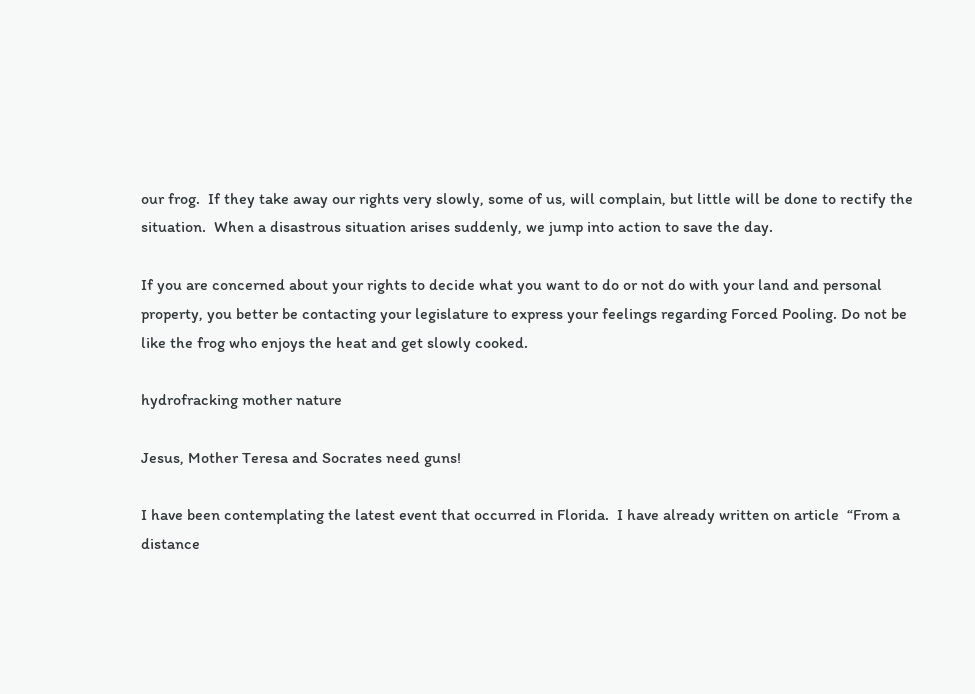our frog.  If they take away our rights very slowly, some of us, will complain, but little will be done to rectify the situation.  When a disastrous situation arises suddenly, we jump into action to save the day.

If you are concerned about your rights to decide what you want to do or not do with your land and personal property, you better be contacting your legislature to express your feelings regarding Forced Pooling. Do not be like the frog who enjoys the heat and get slowly cooked.

hydrofracking mother nature

Jesus, Mother Teresa and Socrates need guns!

I have been contemplating the latest event that occurred in Florida.  I have already written on article  “From a distance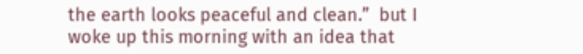the earth looks peaceful and clean.”  but I woke up this morning with an idea that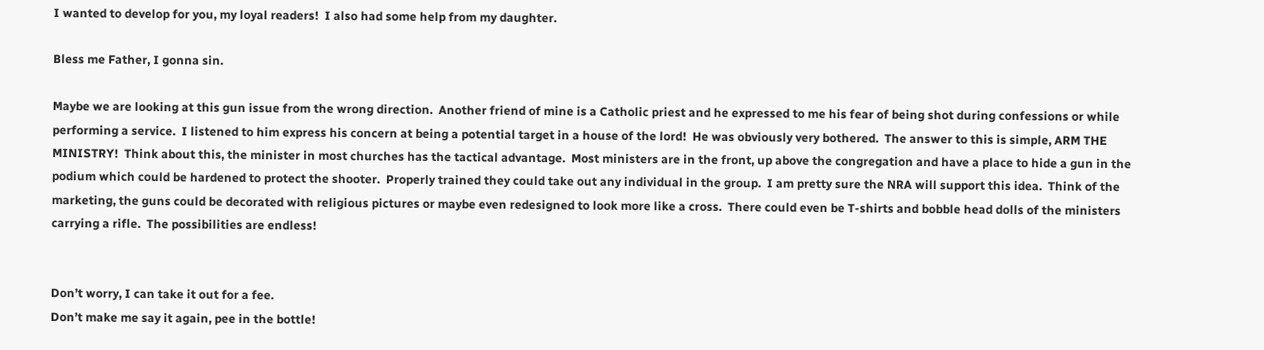I wanted to develop for you, my loyal readers!  I also had some help from my daughter.

Bless me Father, I gonna sin.

Maybe we are looking at this gun issue from the wrong direction.  Another friend of mine is a Catholic priest and he expressed to me his fear of being shot during confessions or while performing a service.  I listened to him express his concern at being a potential target in a house of the lord!  He was obviously very bothered.  The answer to this is simple, ARM THE MINISTRY!  Think about this, the minister in most churches has the tactical advantage.  Most ministers are in the front, up above the congregation and have a place to hide a gun in the podium which could be hardened to protect the shooter.  Properly trained they could take out any individual in the group.  I am pretty sure the NRA will support this idea.  Think of the marketing, the guns could be decorated with religious pictures or maybe even redesigned to look more like a cross.  There could even be T-shirts and bobble head dolls of the ministers carrying a rifle.  The possibilities are endless!


Don’t worry, I can take it out for a fee.
Don’t make me say it again, pee in the bottle!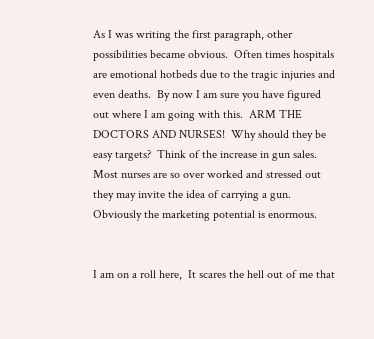As I was writing the first paragraph, other possibilities became obvious.  Often times hospitals are emotional hotbeds due to the tragic injuries and even deaths.  By now I am sure you have figured out where I am going with this.  ARM THE DOCTORS AND NURSES!  Why should they be easy targets?  Think of the increase in gun sales.  Most nurses are so over worked and stressed out they may invite the idea of carrying a gun.  Obviously the marketing potential is enormous.


I am on a roll here,  It scares the hell out of me that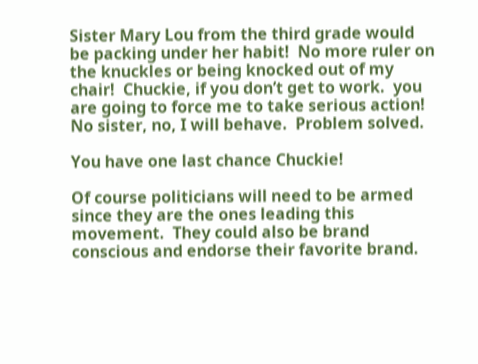Sister Mary Lou from the third grade would be packing under her habit!  No more ruler on the knuckles or being knocked out of my chair!  Chuckie, if you don’t get to work.  you are going to force me to take serious action!  No sister, no, I will behave.  Problem solved.

You have one last chance Chuckie!

Of course politicians will need to be armed since they are the ones leading this movement.  They could also be brand conscious and endorse their favorite brand.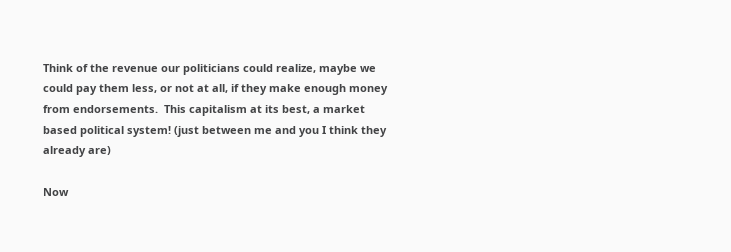Think of the revenue our politicians could realize, maybe we could pay them less, or not at all, if they make enough money from endorsements.  This capitalism at its best, a market based political system! (just between me and you I think they already are)

Now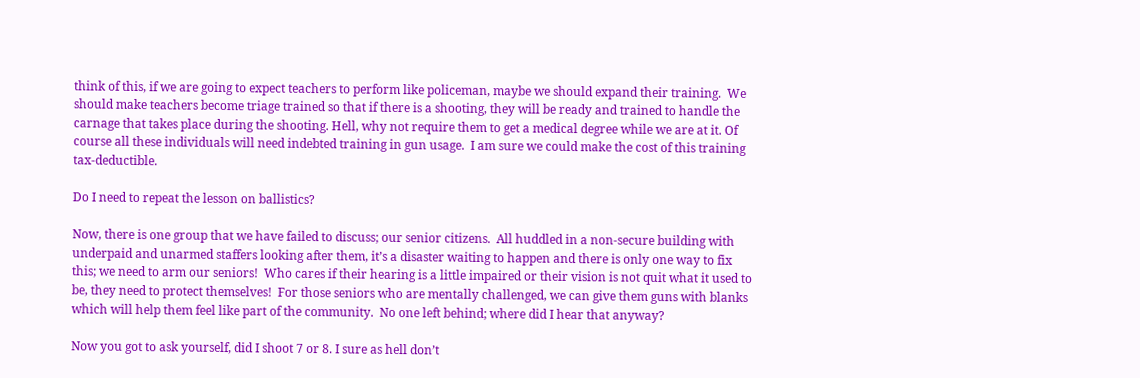think of this, if we are going to expect teachers to perform like policeman, maybe we should expand their training.  We should make teachers become triage trained so that if there is a shooting, they will be ready and trained to handle the carnage that takes place during the shooting. Hell, why not require them to get a medical degree while we are at it. Of course all these individuals will need indebted training in gun usage.  I am sure we could make the cost of this training tax-deductible.

Do I need to repeat the lesson on ballistics?

Now, there is one group that we have failed to discuss; our senior citizens.  All huddled in a non-secure building with underpaid and unarmed staffers looking after them, it’s a disaster waiting to happen and there is only one way to fix this; we need to arm our seniors!  Who cares if their hearing is a little impaired or their vision is not quit what it used to be, they need to protect themselves!  For those seniors who are mentally challenged, we can give them guns with blanks which will help them feel like part of the community.  No one left behind; where did I hear that anyway?

Now you got to ask yourself, did I shoot 7 or 8. I sure as hell don’t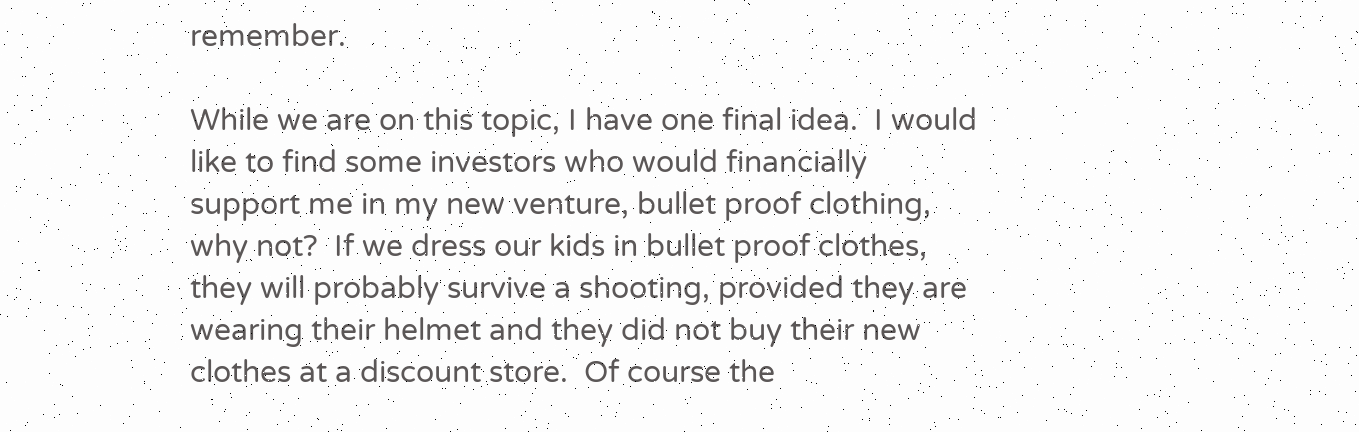remember.

While we are on this topic, I have one final idea.  I would like to find some investors who would financially support me in my new venture, bullet proof clothing, why not?  If we dress our kids in bullet proof clothes, they will probably survive a shooting, provided they are wearing their helmet and they did not buy their new clothes at a discount store.  Of course the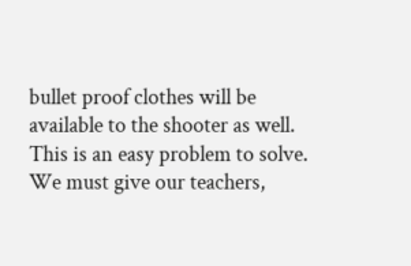bullet proof clothes will be available to the shooter as well.  This is an easy problem to solve.  We must give our teachers,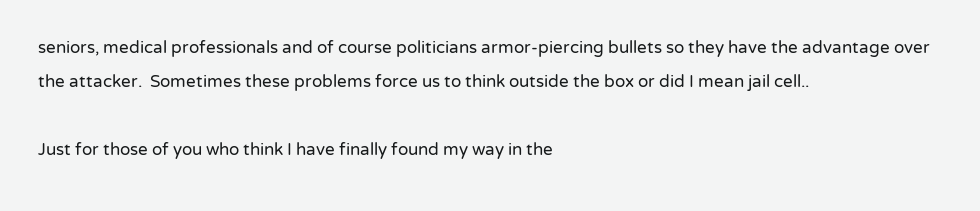seniors, medical professionals and of course politicians armor-piercing bullets so they have the advantage over the attacker.  Sometimes these problems force us to think outside the box or did I mean jail cell..

Just for those of you who think I have finally found my way in the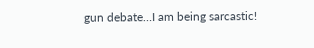gun debate…I am being sarcastic!